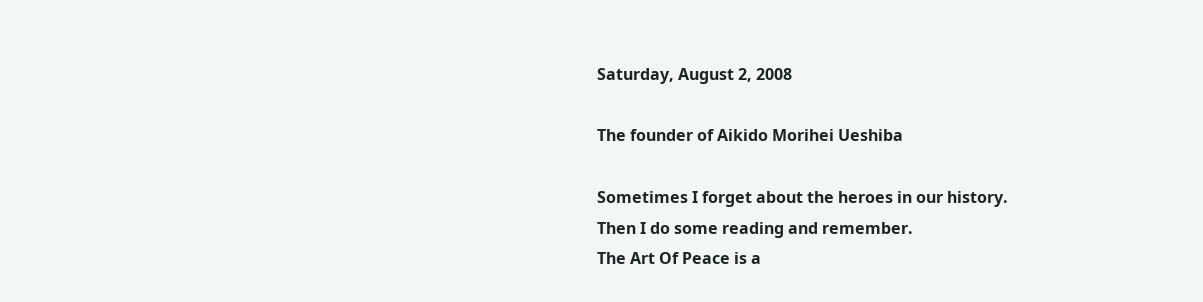Saturday, August 2, 2008

The founder of Aikido Morihei Ueshiba

Sometimes I forget about the heroes in our history.
Then I do some reading and remember.
The Art Of Peace is a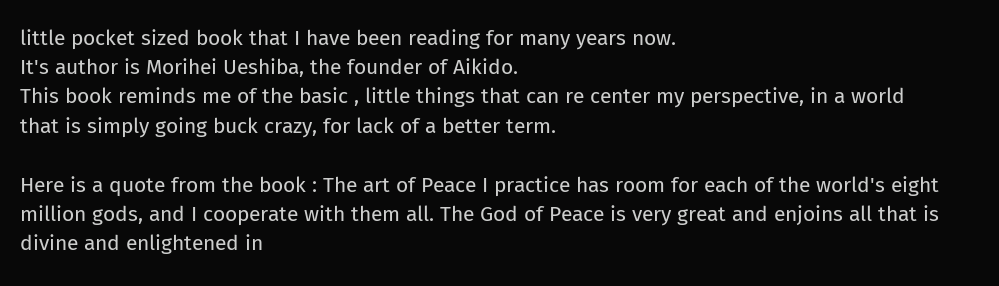little pocket sized book that I have been reading for many years now.
It's author is Morihei Ueshiba, the founder of Aikido.
This book reminds me of the basic , little things that can re center my perspective, in a world that is simply going buck crazy, for lack of a better term.

Here is a quote from the book : The art of Peace I practice has room for each of the world's eight million gods, and I cooperate with them all. The God of Peace is very great and enjoins all that is divine and enlightened in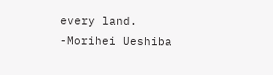every land.
-Morihei Ueshiba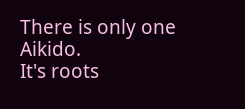There is only one Aikido.
It's roots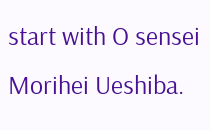start with O sensei Morihei Ueshiba.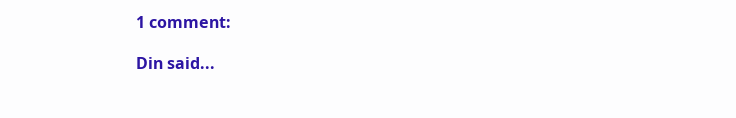1 comment:

Din said...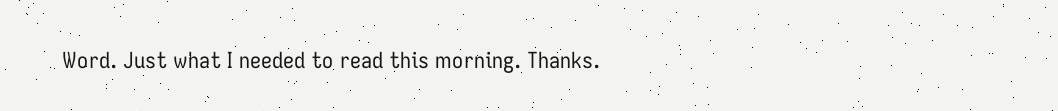Word. Just what I needed to read this morning. Thanks.